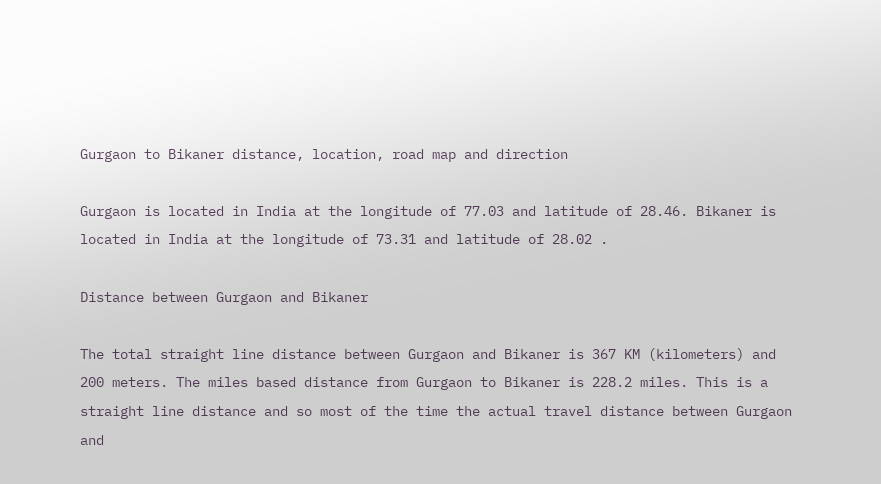Gurgaon to Bikaner distance, location, road map and direction

Gurgaon is located in India at the longitude of 77.03 and latitude of 28.46. Bikaner is located in India at the longitude of 73.31 and latitude of 28.02 .

Distance between Gurgaon and Bikaner

The total straight line distance between Gurgaon and Bikaner is 367 KM (kilometers) and 200 meters. The miles based distance from Gurgaon to Bikaner is 228.2 miles. This is a straight line distance and so most of the time the actual travel distance between Gurgaon and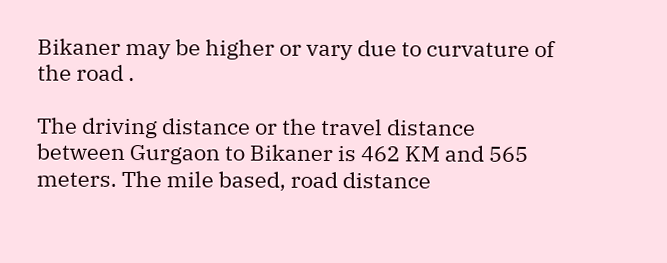Bikaner may be higher or vary due to curvature of the road .

The driving distance or the travel distance between Gurgaon to Bikaner is 462 KM and 565 meters. The mile based, road distance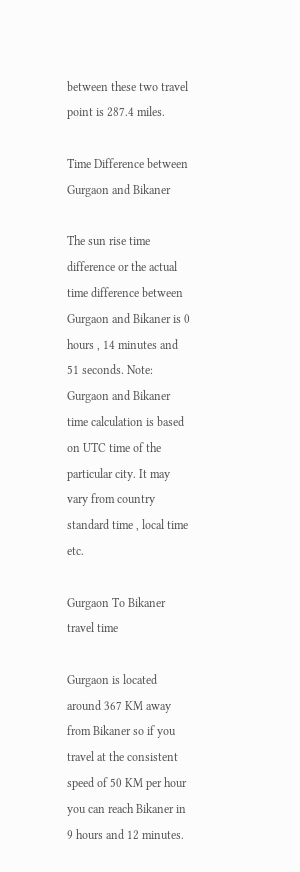between these two travel point is 287.4 miles.

Time Difference between Gurgaon and Bikaner

The sun rise time difference or the actual time difference between Gurgaon and Bikaner is 0 hours , 14 minutes and 51 seconds. Note: Gurgaon and Bikaner time calculation is based on UTC time of the particular city. It may vary from country standard time , local time etc.

Gurgaon To Bikaner travel time

Gurgaon is located around 367 KM away from Bikaner so if you travel at the consistent speed of 50 KM per hour you can reach Bikaner in 9 hours and 12 minutes.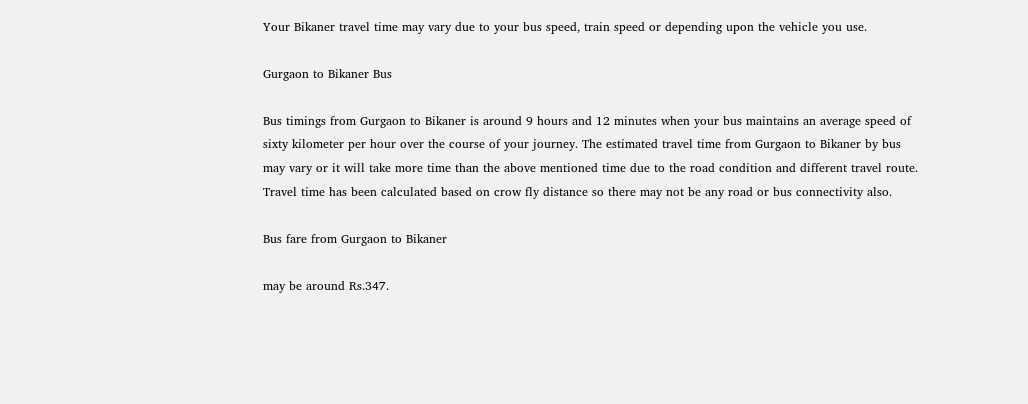Your Bikaner travel time may vary due to your bus speed, train speed or depending upon the vehicle you use.

Gurgaon to Bikaner Bus

Bus timings from Gurgaon to Bikaner is around 9 hours and 12 minutes when your bus maintains an average speed of sixty kilometer per hour over the course of your journey. The estimated travel time from Gurgaon to Bikaner by bus may vary or it will take more time than the above mentioned time due to the road condition and different travel route. Travel time has been calculated based on crow fly distance so there may not be any road or bus connectivity also.

Bus fare from Gurgaon to Bikaner

may be around Rs.347.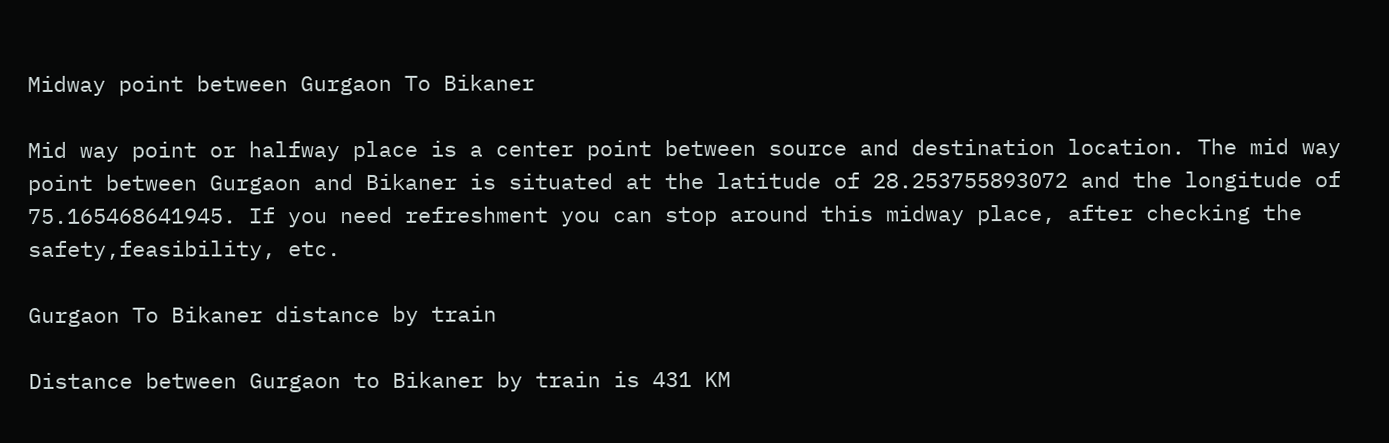Midway point between Gurgaon To Bikaner

Mid way point or halfway place is a center point between source and destination location. The mid way point between Gurgaon and Bikaner is situated at the latitude of 28.253755893072 and the longitude of 75.165468641945. If you need refreshment you can stop around this midway place, after checking the safety,feasibility, etc.

Gurgaon To Bikaner distance by train

Distance between Gurgaon to Bikaner by train is 431 KM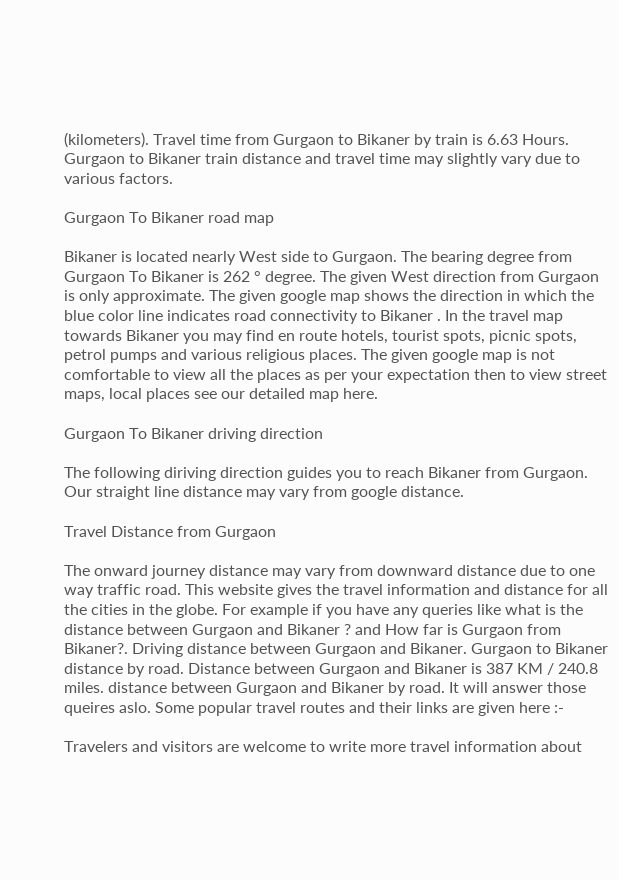(kilometers). Travel time from Gurgaon to Bikaner by train is 6.63 Hours. Gurgaon to Bikaner train distance and travel time may slightly vary due to various factors.

Gurgaon To Bikaner road map

Bikaner is located nearly West side to Gurgaon. The bearing degree from Gurgaon To Bikaner is 262 ° degree. The given West direction from Gurgaon is only approximate. The given google map shows the direction in which the blue color line indicates road connectivity to Bikaner . In the travel map towards Bikaner you may find en route hotels, tourist spots, picnic spots, petrol pumps and various religious places. The given google map is not comfortable to view all the places as per your expectation then to view street maps, local places see our detailed map here.

Gurgaon To Bikaner driving direction

The following diriving direction guides you to reach Bikaner from Gurgaon. Our straight line distance may vary from google distance.

Travel Distance from Gurgaon

The onward journey distance may vary from downward distance due to one way traffic road. This website gives the travel information and distance for all the cities in the globe. For example if you have any queries like what is the distance between Gurgaon and Bikaner ? and How far is Gurgaon from Bikaner?. Driving distance between Gurgaon and Bikaner. Gurgaon to Bikaner distance by road. Distance between Gurgaon and Bikaner is 387 KM / 240.8 miles. distance between Gurgaon and Bikaner by road. It will answer those queires aslo. Some popular travel routes and their links are given here :-

Travelers and visitors are welcome to write more travel information about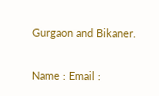Gurgaon and Bikaner.

Name : Email :